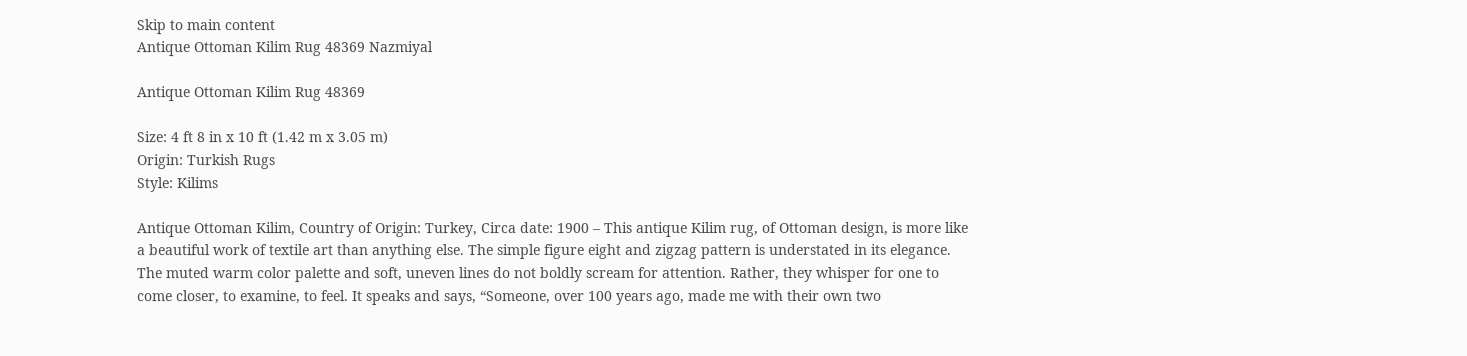Skip to main content
Antique Ottoman Kilim Rug 48369 Nazmiyal

Antique Ottoman Kilim Rug 48369

Size: 4 ft 8 in x 10 ft (1.42 m x 3.05 m)
Origin: Turkish Rugs
Style: Kilims

Antique Ottoman Kilim, Country of Origin: Turkey, Circa date: 1900 – This antique Kilim rug, of Ottoman design, is more like a beautiful work of textile art than anything else. The simple figure eight and zigzag pattern is understated in its elegance. The muted warm color palette and soft, uneven lines do not boldly scream for attention. Rather, they whisper for one to come closer, to examine, to feel. It speaks and says, “Someone, over 100 years ago, made me with their own two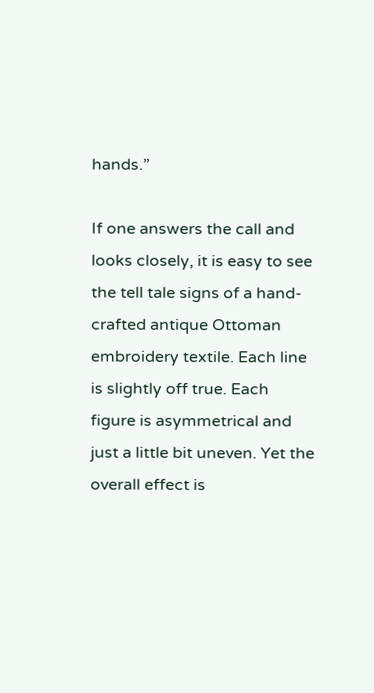hands.”

If one answers the call and looks closely, it is easy to see the tell tale signs of a hand-crafted antique Ottoman embroidery textile. Each line is slightly off true. Each figure is asymmetrical and just a little bit uneven. Yet the overall effect is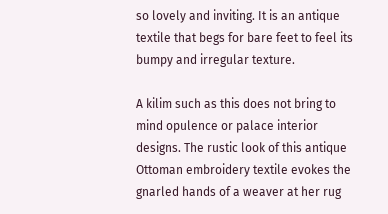so lovely and inviting. It is an antique textile that begs for bare feet to feel its bumpy and irregular texture.

A kilim such as this does not bring to mind opulence or palace interior designs. The rustic look of this antique Ottoman embroidery textile evokes the gnarled hands of a weaver at her rug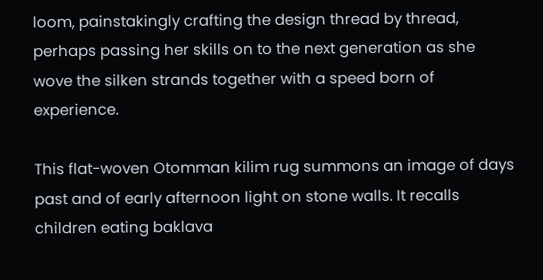loom, painstakingly crafting the design thread by thread, perhaps passing her skills on to the next generation as she wove the silken strands together with a speed born of experience.

This flat-woven Otomman kilim rug summons an image of days past and of early afternoon light on stone walls. It recalls children eating baklava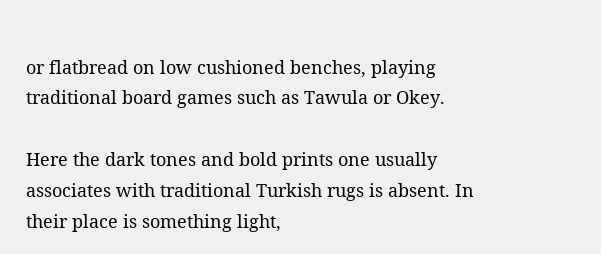or flatbread on low cushioned benches, playing traditional board games such as Tawula or Okey.

Here the dark tones and bold prints one usually associates with traditional Turkish rugs is absent. In their place is something light,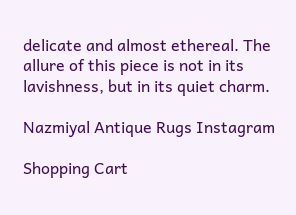delicate and almost ethereal. The allure of this piece is not in its lavishness, but in its quiet charm.

Nazmiyal Antique Rugs Instagram

Shopping Cart